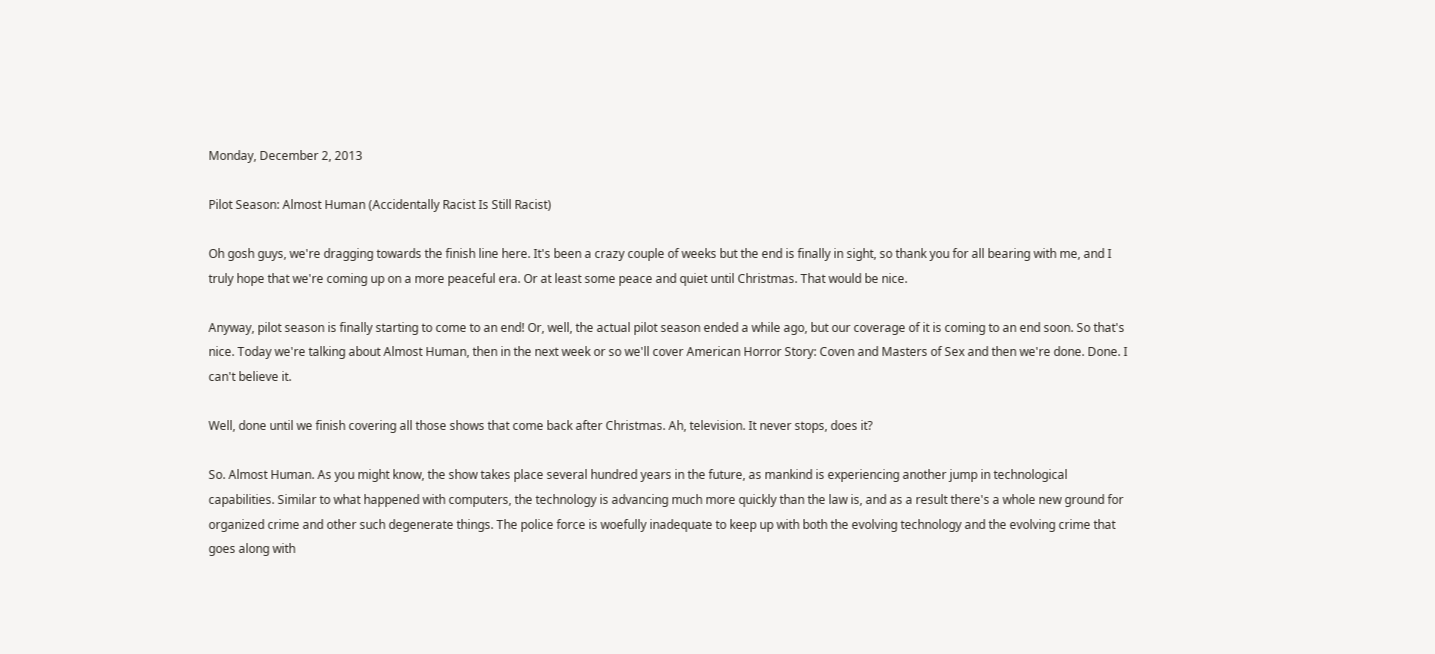Monday, December 2, 2013

Pilot Season: Almost Human (Accidentally Racist Is Still Racist)

Oh gosh guys, we're dragging towards the finish line here. It's been a crazy couple of weeks but the end is finally in sight, so thank you for all bearing with me, and I truly hope that we're coming up on a more peaceful era. Or at least some peace and quiet until Christmas. That would be nice.

Anyway, pilot season is finally starting to come to an end! Or, well, the actual pilot season ended a while ago, but our coverage of it is coming to an end soon. So that's nice. Today we're talking about Almost Human, then in the next week or so we'll cover American Horror Story: Coven and Masters of Sex and then we're done. Done. I can't believe it.

Well, done until we finish covering all those shows that come back after Christmas. Ah, television. It never stops, does it?

So. Almost Human. As you might know, the show takes place several hundred years in the future, as mankind is experiencing another jump in technological capabilities. Similar to what happened with computers, the technology is advancing much more quickly than the law is, and as a result there's a whole new ground for organized crime and other such degenerate things. The police force is woefully inadequate to keep up with both the evolving technology and the evolving crime that goes along with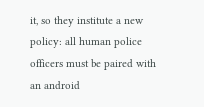it, so they institute a new policy: all human police officers must be paired with an android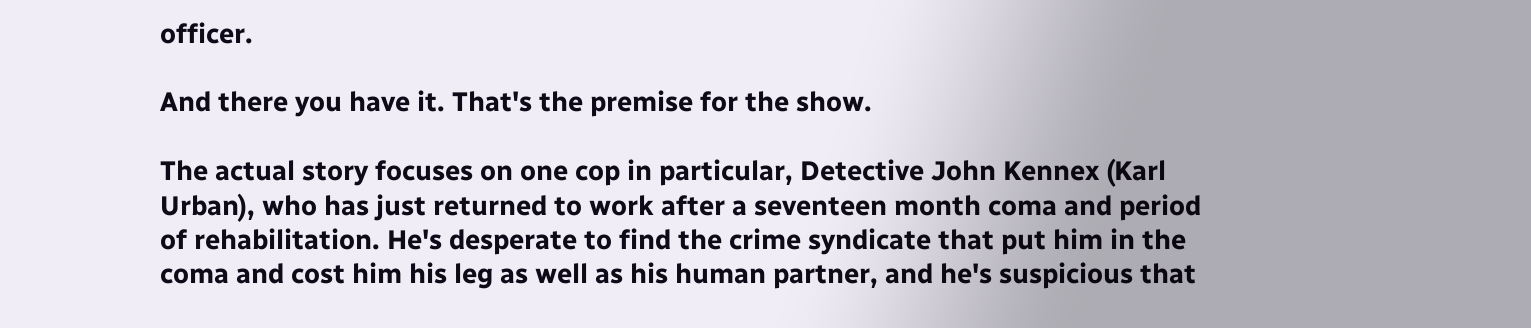officer.

And there you have it. That's the premise for the show.

The actual story focuses on one cop in particular, Detective John Kennex (Karl Urban), who has just returned to work after a seventeen month coma and period of rehabilitation. He's desperate to find the crime syndicate that put him in the coma and cost him his leg as well as his human partner, and he's suspicious that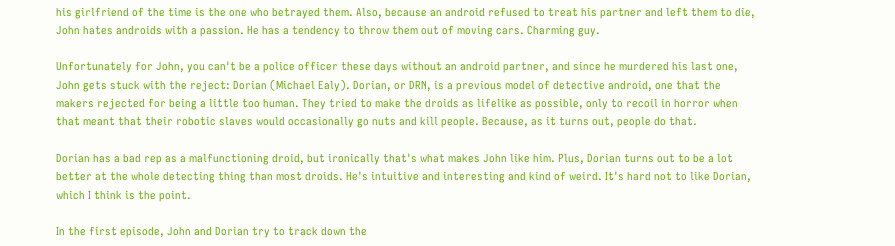his girlfriend of the time is the one who betrayed them. Also, because an android refused to treat his partner and left them to die, John hates androids with a passion. He has a tendency to throw them out of moving cars. Charming guy.

Unfortunately for John, you can't be a police officer these days without an android partner, and since he murdered his last one, John gets stuck with the reject: Dorian (Michael Ealy). Dorian, or DRN, is a previous model of detective android, one that the makers rejected for being a little too human. They tried to make the droids as lifelike as possible, only to recoil in horror when that meant that their robotic slaves would occasionally go nuts and kill people. Because, as it turns out, people do that.

Dorian has a bad rep as a malfunctioning droid, but ironically that's what makes John like him. Plus, Dorian turns out to be a lot better at the whole detecting thing than most droids. He's intuitive and interesting and kind of weird. It's hard not to like Dorian, which I think is the point.

In the first episode, John and Dorian try to track down the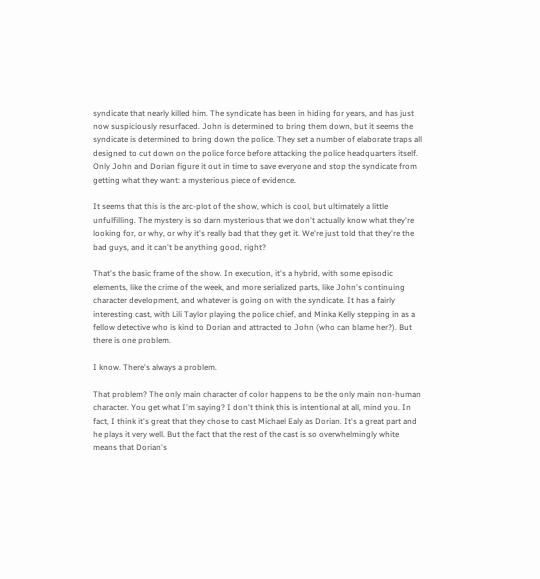syndicate that nearly killed him. The syndicate has been in hiding for years, and has just now suspiciously resurfaced. John is determined to bring them down, but it seems the syndicate is determined to bring down the police. They set a number of elaborate traps all designed to cut down on the police force before attacking the police headquarters itself. Only John and Dorian figure it out in time to save everyone and stop the syndicate from getting what they want: a mysterious piece of evidence.

It seems that this is the arc-plot of the show, which is cool, but ultimately a little unfulfilling. The mystery is so darn mysterious that we don't actually know what they're looking for, or why, or why it's really bad that they get it. We're just told that they're the bad guys, and it can't be anything good, right?

That's the basic frame of the show. In execution, it's a hybrid, with some episodic elements, like the crime of the week, and more serialized parts, like John's continuing character development, and whatever is going on with the syndicate. It has a fairly interesting cast, with Lili Taylor playing the police chief, and Minka Kelly stepping in as a fellow detective who is kind to Dorian and attracted to John (who can blame her?). But there is one problem.

I know. There's always a problem.

That problem? The only main character of color happens to be the only main non-human character. You get what I'm saying? I don't think this is intentional at all, mind you. In fact, I think it's great that they chose to cast Michael Ealy as Dorian. It's a great part and he plays it very well. But the fact that the rest of the cast is so overwhelmingly white means that Dorian's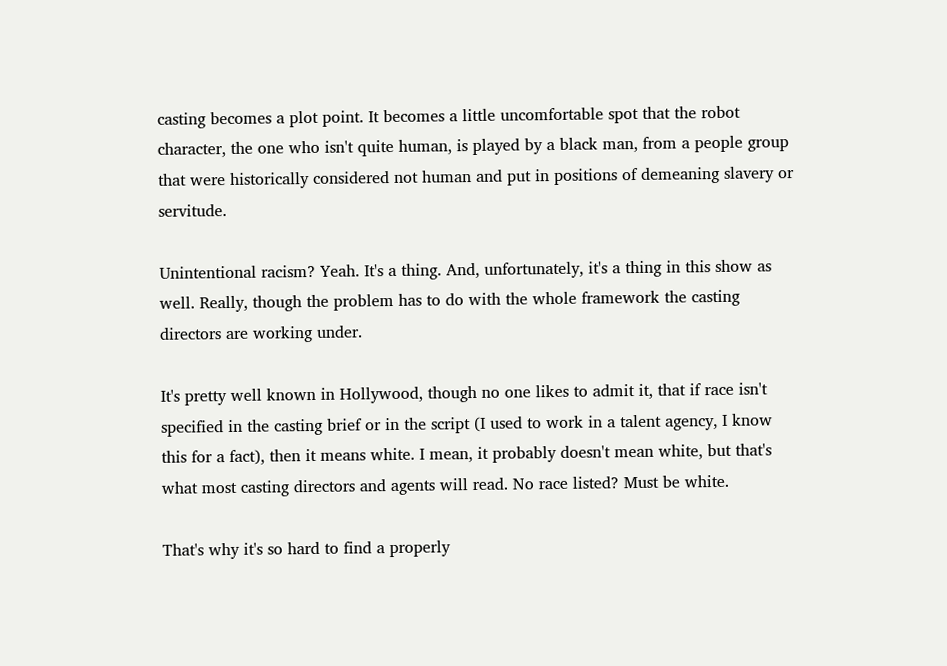casting becomes a plot point. It becomes a little uncomfortable spot that the robot character, the one who isn't quite human, is played by a black man, from a people group that were historically considered not human and put in positions of demeaning slavery or servitude.

Unintentional racism? Yeah. It's a thing. And, unfortunately, it's a thing in this show as well. Really, though the problem has to do with the whole framework the casting directors are working under.

It's pretty well known in Hollywood, though no one likes to admit it, that if race isn't specified in the casting brief or in the script (I used to work in a talent agency, I know this for a fact), then it means white. I mean, it probably doesn't mean white, but that's what most casting directors and agents will read. No race listed? Must be white.

That's why it's so hard to find a properly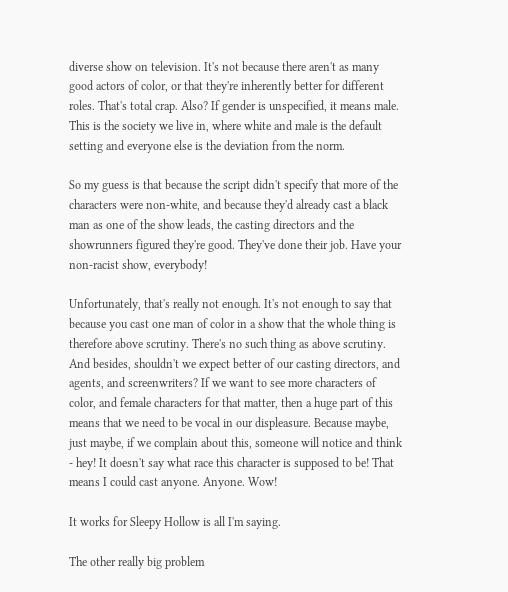diverse show on television. It's not because there aren't as many good actors of color, or that they're inherently better for different roles. That's total crap. Also? If gender is unspecified, it means male. This is the society we live in, where white and male is the default setting and everyone else is the deviation from the norm.

So my guess is that because the script didn't specify that more of the characters were non-white, and because they'd already cast a black man as one of the show leads, the casting directors and the showrunners figured they're good. They've done their job. Have your non-racist show, everybody!

Unfortunately, that's really not enough. It's not enough to say that because you cast one man of color in a show that the whole thing is therefore above scrutiny. There's no such thing as above scrutiny. And besides, shouldn't we expect better of our casting directors, and agents, and screenwriters? If we want to see more characters of color, and female characters for that matter, then a huge part of this means that we need to be vocal in our displeasure. Because maybe, just maybe, if we complain about this, someone will notice and think - hey! It doesn't say what race this character is supposed to be! That means I could cast anyone. Anyone. Wow!

It works for Sleepy Hollow is all I'm saying.

The other really big problem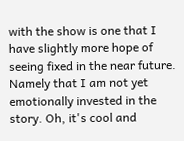with the show is one that I have slightly more hope of seeing fixed in the near future. Namely that I am not yet emotionally invested in the story. Oh, it's cool and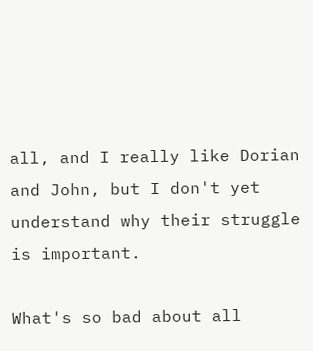all, and I really like Dorian and John, but I don't yet understand why their struggle is important.

What's so bad about all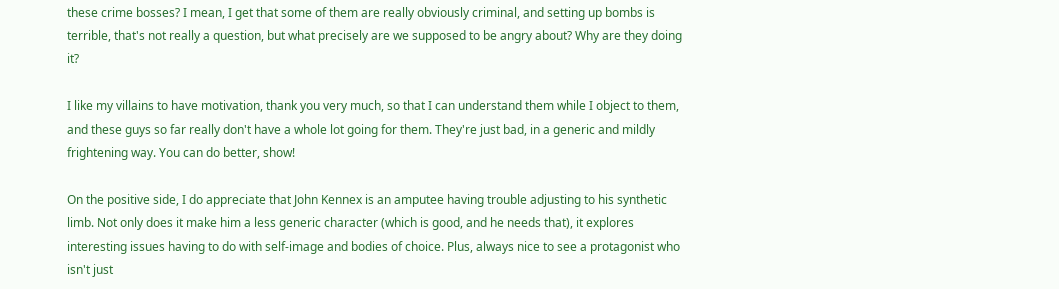these crime bosses? I mean, I get that some of them are really obviously criminal, and setting up bombs is terrible, that's not really a question, but what precisely are we supposed to be angry about? Why are they doing it?

I like my villains to have motivation, thank you very much, so that I can understand them while I object to them, and these guys so far really don't have a whole lot going for them. They're just bad, in a generic and mildly frightening way. You can do better, show!

On the positive side, I do appreciate that John Kennex is an amputee having trouble adjusting to his synthetic limb. Not only does it make him a less generic character (which is good, and he needs that), it explores interesting issues having to do with self-image and bodies of choice. Plus, always nice to see a protagonist who isn't just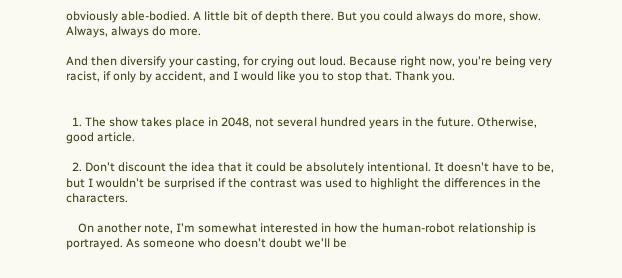obviously able-bodied. A little bit of depth there. But you could always do more, show. Always, always do more.

And then diversify your casting, for crying out loud. Because right now, you're being very racist, if only by accident, and I would like you to stop that. Thank you.


  1. The show takes place in 2048, not several hundred years in the future. Otherwise, good article.

  2. Don't discount the idea that it could be absolutely intentional. It doesn't have to be, but I wouldn't be surprised if the contrast was used to highlight the differences in the characters.

    On another note, I'm somewhat interested in how the human-robot relationship is portrayed. As someone who doesn't doubt we'll be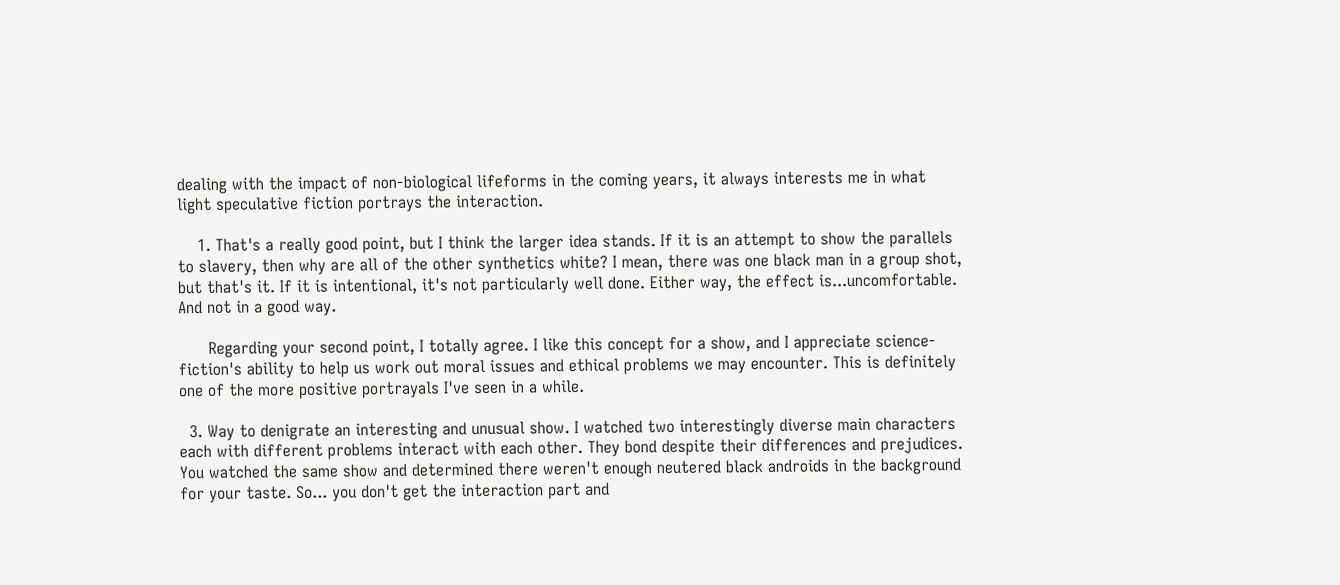dealing with the impact of non-biological lifeforms in the coming years, it always interests me in what light speculative fiction portrays the interaction.

    1. That's a really good point, but I think the larger idea stands. If it is an attempt to show the parallels to slavery, then why are all of the other synthetics white? I mean, there was one black man in a group shot, but that's it. If it is intentional, it's not particularly well done. Either way, the effect is...uncomfortable. And not in a good way.

      Regarding your second point, I totally agree. I like this concept for a show, and I appreciate science-fiction's ability to help us work out moral issues and ethical problems we may encounter. This is definitely one of the more positive portrayals I've seen in a while.

  3. Way to denigrate an interesting and unusual show. I watched two interestingly diverse main characters each with different problems interact with each other. They bond despite their differences and prejudices. You watched the same show and determined there weren't enough neutered black androids in the background for your taste. So... you don't get the interaction part and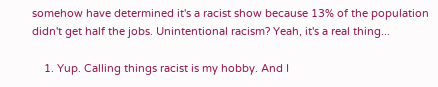somehow have determined it's a racist show because 13% of the population didn't get half the jobs. Unintentional racism? Yeah, it's a real thing...

    1. Yup. Calling things racist is my hobby. And I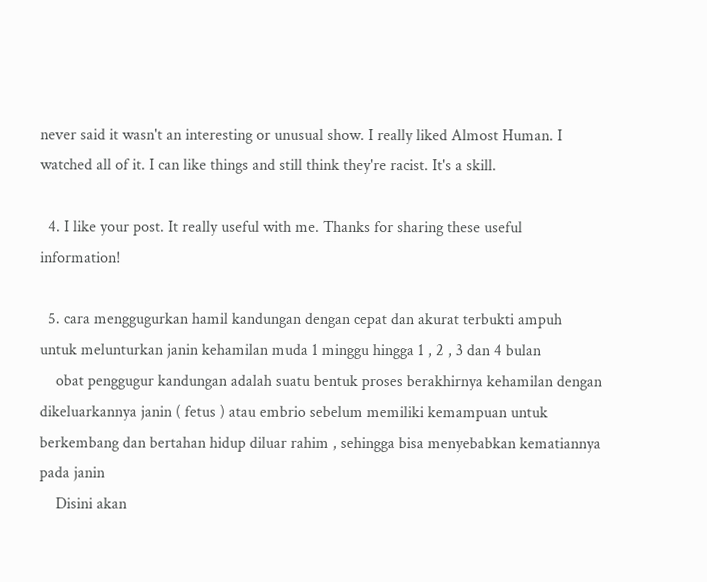never said it wasn't an interesting or unusual show. I really liked Almost Human. I watched all of it. I can like things and still think they're racist. It's a skill.

  4. I like your post. It really useful with me. Thanks for sharing these useful information!

  5. cara menggugurkan hamil kandungan dengan cepat dan akurat terbukti ampuh untuk melunturkan janin kehamilan muda 1 minggu hingga 1 , 2 , 3 dan 4 bulan
    obat penggugur kandungan adalah suatu bentuk proses berakhirnya kehamilan dengan dikeluarkannya janin ( fetus ) atau embrio sebelum memiliki kemampuan untuk berkembang dan bertahan hidup diluar rahim , sehingga bisa menyebabkan kematiannya pada janin
    Disini akan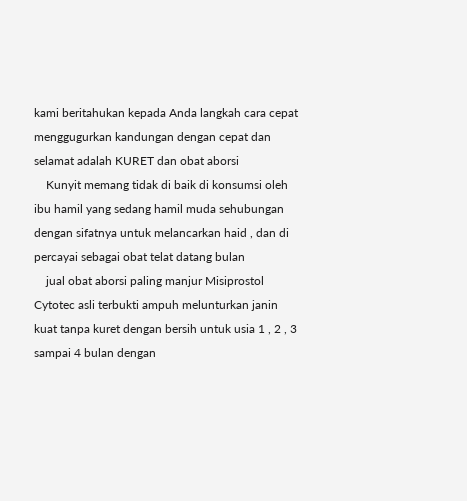kami beritahukan kepada Anda langkah cara cepat menggugurkan kandungan dengan cepat dan selamat adalah KURET dan obat aborsi
    Kunyit memang tidak di baik di konsumsi oleh ibu hamil yang sedang hamil muda sehubungan dengan sifatnya untuk melancarkan haid , dan di percayai sebagai obat telat datang bulan
    jual obat aborsi paling manjur Misiprostol Cytotec asli terbukti ampuh melunturkan janin kuat tanpa kuret dengan bersih untuk usia 1 , 2 , 3 sampai 4 bulan dengan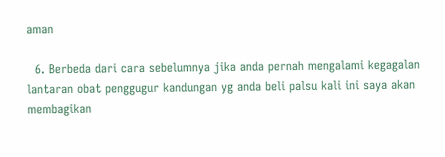aman

  6. Berbeda dari cara sebelumnya jika anda pernah mengalami kegagalan lantaran obat penggugur kandungan yg anda beli palsu kali ini saya akan membagikan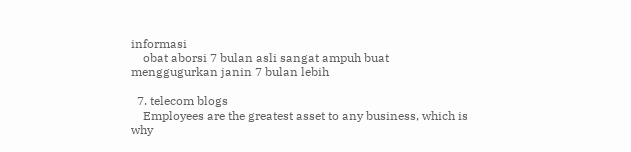informasi
    obat aborsi 7 bulan asli sangat ampuh buat menggugurkan janin 7 bulan lebih

  7. telecom blogs
    Employees are the greatest asset to any business, which is why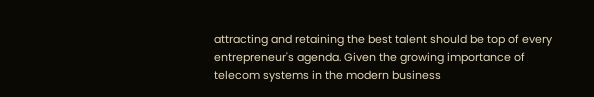attracting and retaining the best talent should be top of every entrepreneur's agenda. Given the growing importance of telecom systems in the modern business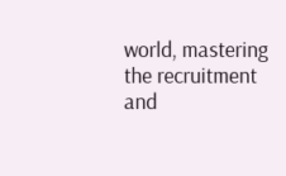world, mastering the recruitment and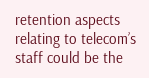retention aspects relating to telecom’s staff could be the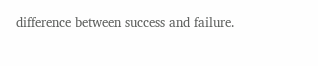difference between success and failure.